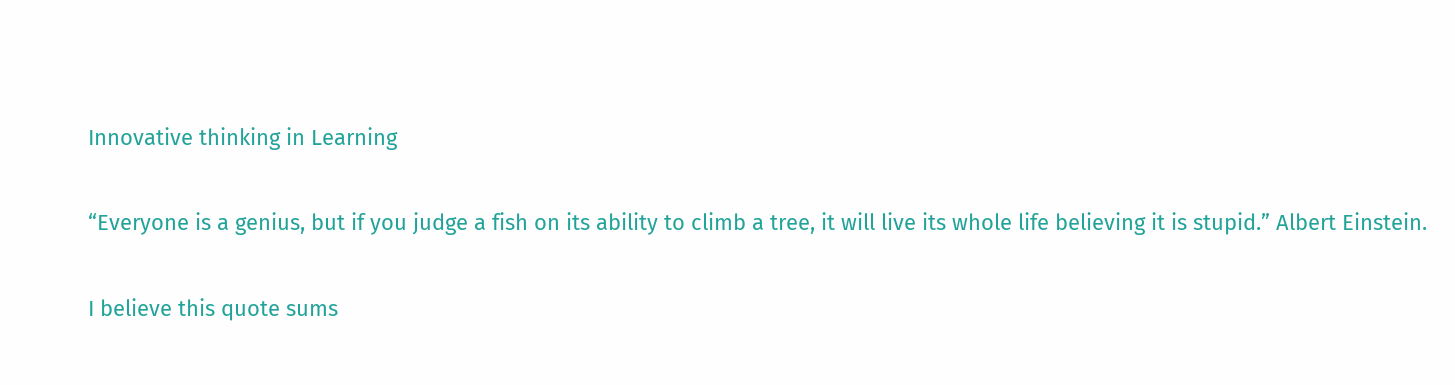Innovative thinking in Learning

“Everyone is a genius, but if you judge a fish on its ability to climb a tree, it will live its whole life believing it is stupid.” Albert Einstein.

I believe this quote sums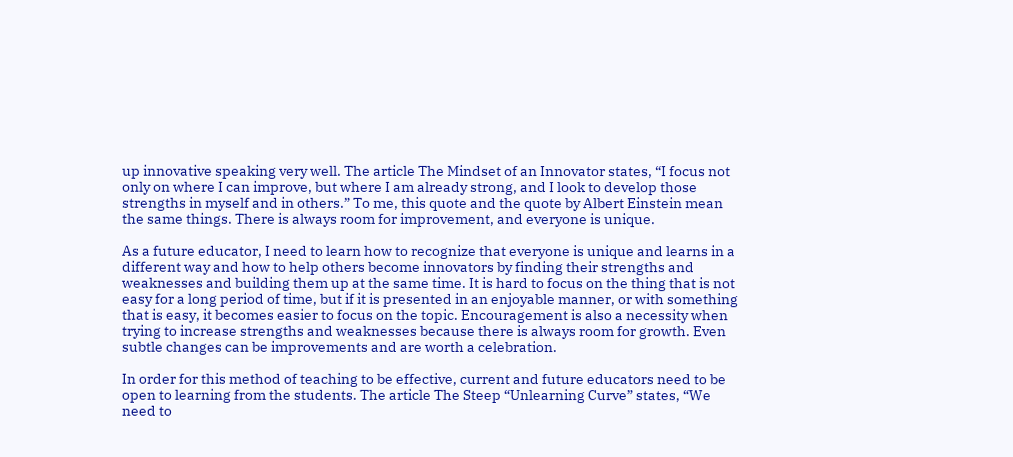up innovative speaking very well. The article The Mindset of an Innovator states, “I focus not only on where I can improve, but where I am already strong, and I look to develop those strengths in myself and in others.” To me, this quote and the quote by Albert Einstein mean the same things. There is always room for improvement, and everyone is unique.

As a future educator, I need to learn how to recognize that everyone is unique and learns in a different way and how to help others become innovators by finding their strengths and weaknesses and building them up at the same time. It is hard to focus on the thing that is not easy for a long period of time, but if it is presented in an enjoyable manner, or with something that is easy, it becomes easier to focus on the topic. Encouragement is also a necessity when trying to increase strengths and weaknesses because there is always room for growth. Even subtle changes can be improvements and are worth a celebration.

In order for this method of teaching to be effective, current and future educators need to be open to learning from the students. The article The Steep “Unlearning Curve” states, “We need to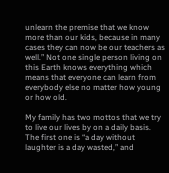unlearn the premise that we know more than our kids, because in many cases they can now be our teachers as well.” Not one single person living on this Earth knows everything which means that everyone can learn from everybody else no matter how young or how old.

My family has two mottos that we try to live our lives by on a daily basis. The first one is “a day without laughter is a day wasted,” and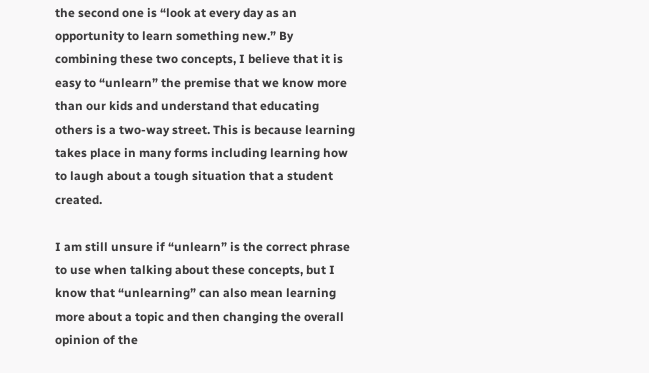the second one is “look at every day as an opportunity to learn something new.” By combining these two concepts, I believe that it is easy to “unlearn” the premise that we know more than our kids and understand that educating others is a two-way street. This is because learning takes place in many forms including learning how to laugh about a tough situation that a student created.

I am still unsure if “unlearn” is the correct phrase to use when talking about these concepts, but I know that “unlearning” can also mean learning more about a topic and then changing the overall opinion of the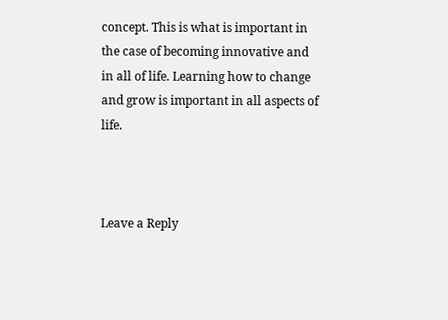concept. This is what is important in the case of becoming innovative and in all of life. Learning how to change and grow is important in all aspects of life.



Leave a Reply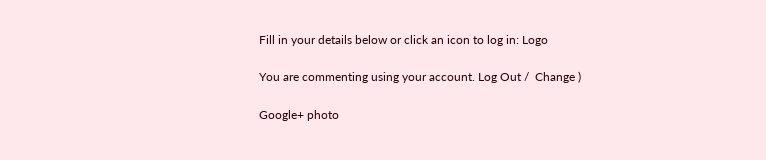Fill in your details below or click an icon to log in: Logo

You are commenting using your account. Log Out /  Change )

Google+ photo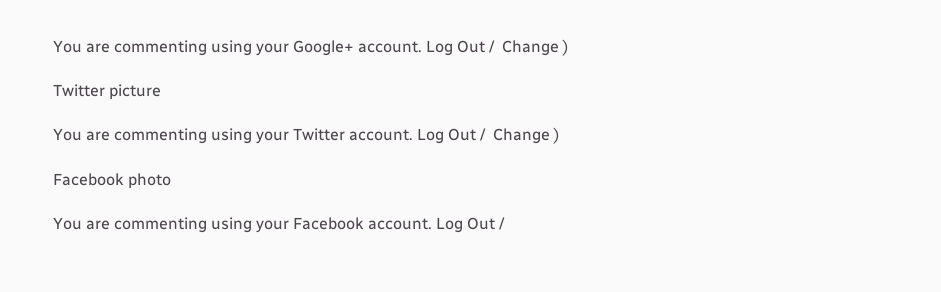You are commenting using your Google+ account. Log Out /  Change )

Twitter picture

You are commenting using your Twitter account. Log Out /  Change )

Facebook photo

You are commenting using your Facebook account. Log Out /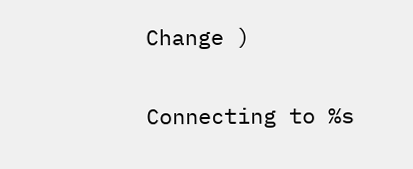Change )

Connecting to %s